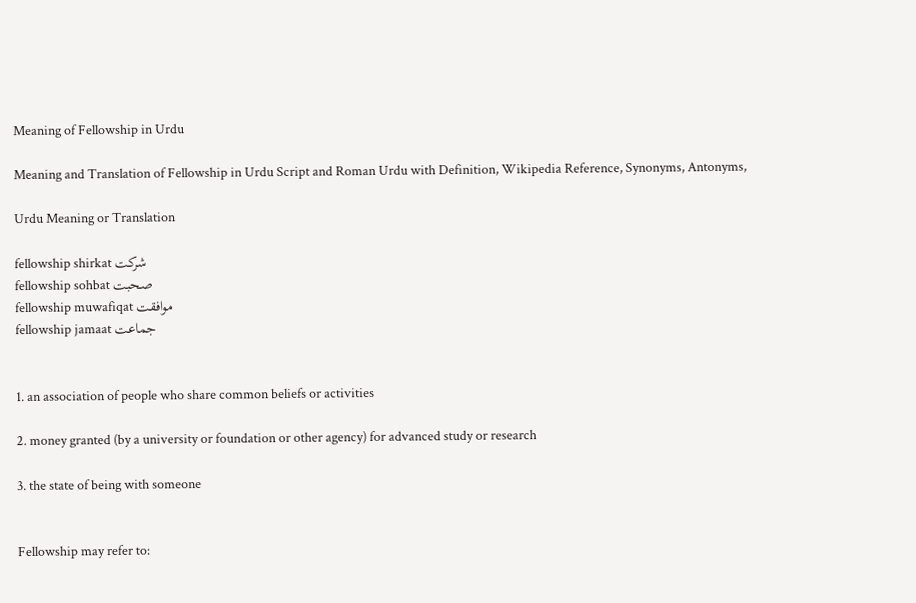Meaning of Fellowship in Urdu

Meaning and Translation of Fellowship in Urdu Script and Roman Urdu with Definition, Wikipedia Reference, Synonyms, Antonyms,

Urdu Meaning or Translation

fellowship shirkat شرکت
fellowship sohbat صحبت
fellowship muwafiqat موافقت
fellowship jamaat جماعت


1. an association of people who share common beliefs or activities

2. money granted (by a university or foundation or other agency) for advanced study or research

3. the state of being with someone


Fellowship may refer to: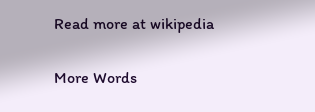Read more at wikipedia

More Words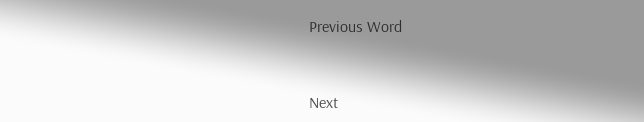Previous Word


Next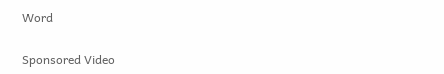Word


Sponsored Video